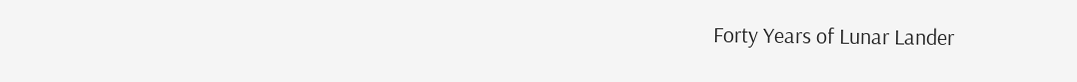Forty Years of Lunar Lander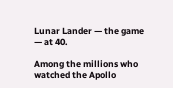Lunar Lander — the game — at 40.

Among the millions who watched the Apollo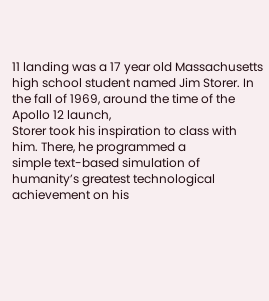11 landing was a 17 year old Massachusetts high school student named Jim Storer. In the fall of 1969, around the time of the Apollo 12 launch,
Storer took his inspiration to class with him. There, he programmed a
simple text-based simulation of humanity’s greatest technological
achievement on his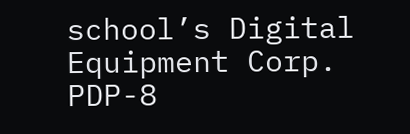school’s Digital Equipment Corp. PDP-8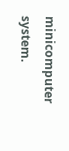minicomputer system.